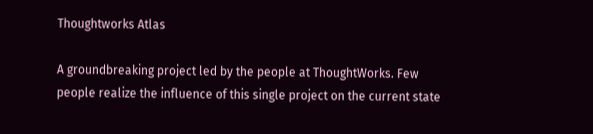Thoughtworks Atlas

A groundbreaking project led by the people at ThoughtWorks. Few people realize the influence of this single project on the current state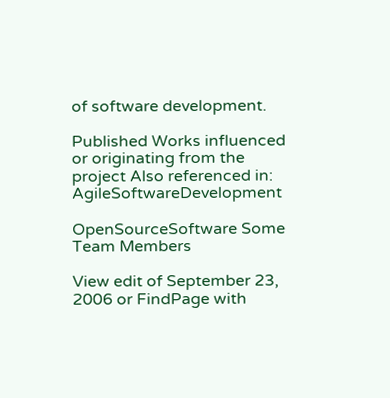of software development.

Published Works influenced or originating from the project Also referenced in: AgileSoftwareDevelopment

OpenSourceSoftware Some Team Members

View edit of September 23, 2006 or FindPage with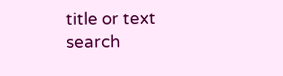title or text search